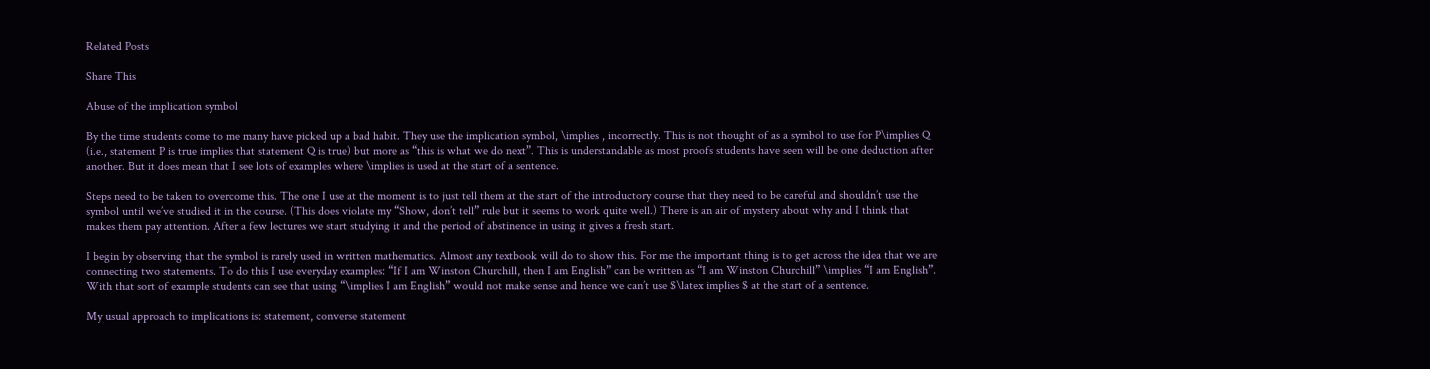Related Posts

Share This

Abuse of the implication symbol

By the time students come to me many have picked up a bad habit. They use the implication symbol, \implies , incorrectly. This is not thought of as a symbol to use for P\implies Q (i.e., statement P is true implies that statement Q is true) but more as “this is what we do next”. This is understandable as most proofs students have seen will be one deduction after another. But it does mean that I see lots of examples where \implies is used at the start of a sentence.

Steps need to be taken to overcome this. The one I use at the moment is to just tell them at the start of the introductory course that they need to be careful and shouldn’t use the symbol until we’ve studied it in the course. (This does violate my “Show, don’t tell” rule but it seems to work quite well.) There is an air of mystery about why and I think that makes them pay attention. After a few lectures we start studying it and the period of abstinence in using it gives a fresh start.

I begin by observing that the symbol is rarely used in written mathematics. Almost any textbook will do to show this. For me the important thing is to get across the idea that we are connecting two statements. To do this I use everyday examples: “If I am Winston Churchill, then I am English” can be written as “I am Winston Churchill” \implies “I am English”. With that sort of example students can see that using “\implies I am English” would not make sense and hence we can’t use $\latex implies $ at the start of a sentence.

My usual approach to implications is: statement, converse statement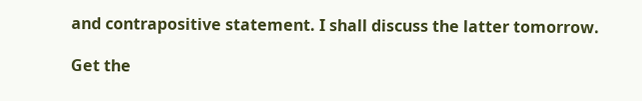and contrapositive statement. I shall discuss the latter tomorrow.

Get the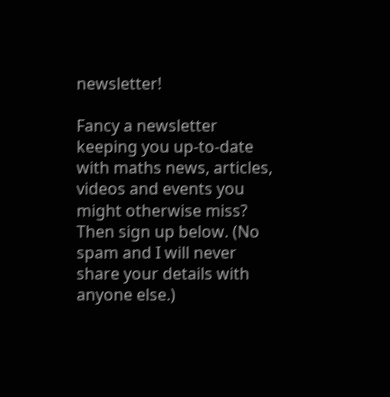newsletter!

Fancy a newsletter keeping you up-to-date with maths news, articles, videos and events you might otherwise miss? Then sign up below. (No spam and I will never share your details with anyone else.)